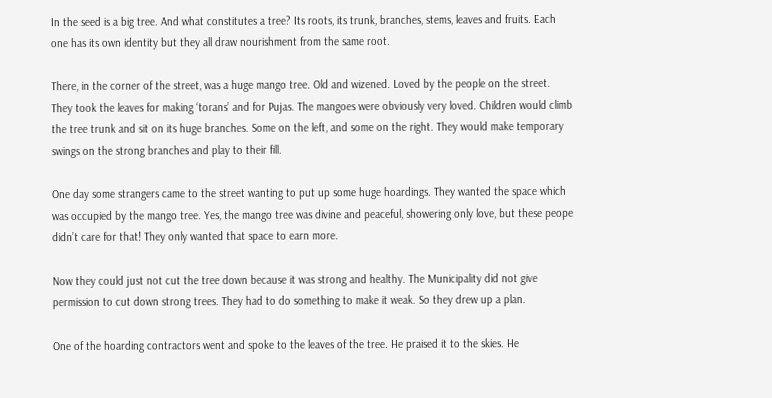In the seed is a big tree. And what constitutes a tree? Its roots, its trunk, branches, stems, leaves and fruits. Each one has its own identity but they all draw nourishment from the same root.

There, in the corner of the street, was a huge mango tree. Old and wizened. Loved by the people on the street. They took the leaves for making ‘torans’ and for Pujas. The mangoes were obviously very loved. Children would climb the tree trunk and sit on its huge branches. Some on the left, and some on the right. They would make temporary swings on the strong branches and play to their fill.

One day some strangers came to the street wanting to put up some huge hoardings. They wanted the space which was occupied by the mango tree. Yes, the mango tree was divine and peaceful, showering only love, but these peope didn’t care for that! They only wanted that space to earn more.

Now they could just not cut the tree down because it was strong and healthy. The Municipality did not give permission to cut down strong trees. They had to do something to make it weak. So they drew up a plan.

One of the hoarding contractors went and spoke to the leaves of the tree. He praised it to the skies. He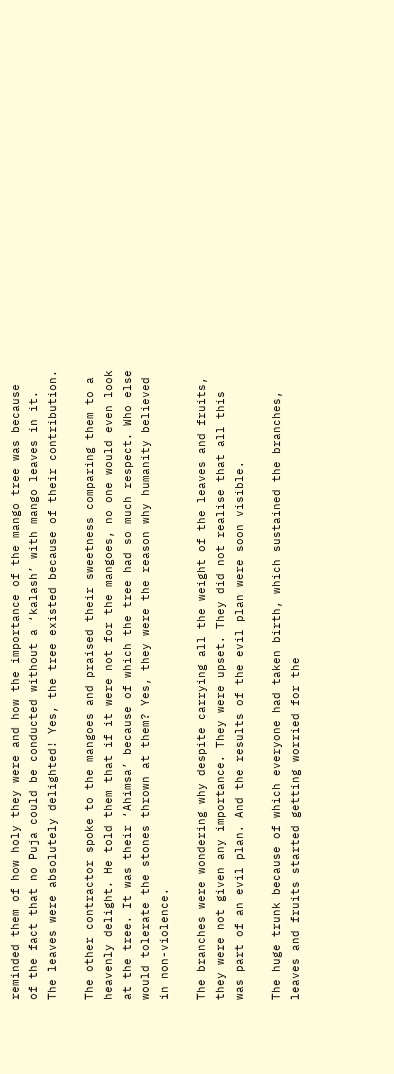reminded them of how holy they were and how the importance of the mango tree was because of the fact that no Puja could be conducted without a ‘kalash’ with mango leaves in it. The leaves were absolutely delighted! Yes, the tree existed because of their contribution.

The other contractor spoke to the mangoes and praised their sweetness comparing them to a heavenly delight. He told them that if it were not for the mangoes, no one would even look at the tree. It was their ‘Ahimsa’ because of which the tree had so much respect. Who else would tolerate the stones thrown at them? Yes, they were the reason why humanity believed in non-violence.

The branches were wondering why despite carrying all the weight of the leaves and fruits, they were not given any importance. They were upset. They did not realise that all this was part of an evil plan. And the results of the evil plan were soon visible.

The huge trunk because of which everyone had taken birth, which sustained the branches, leaves and fruits started getting worried for the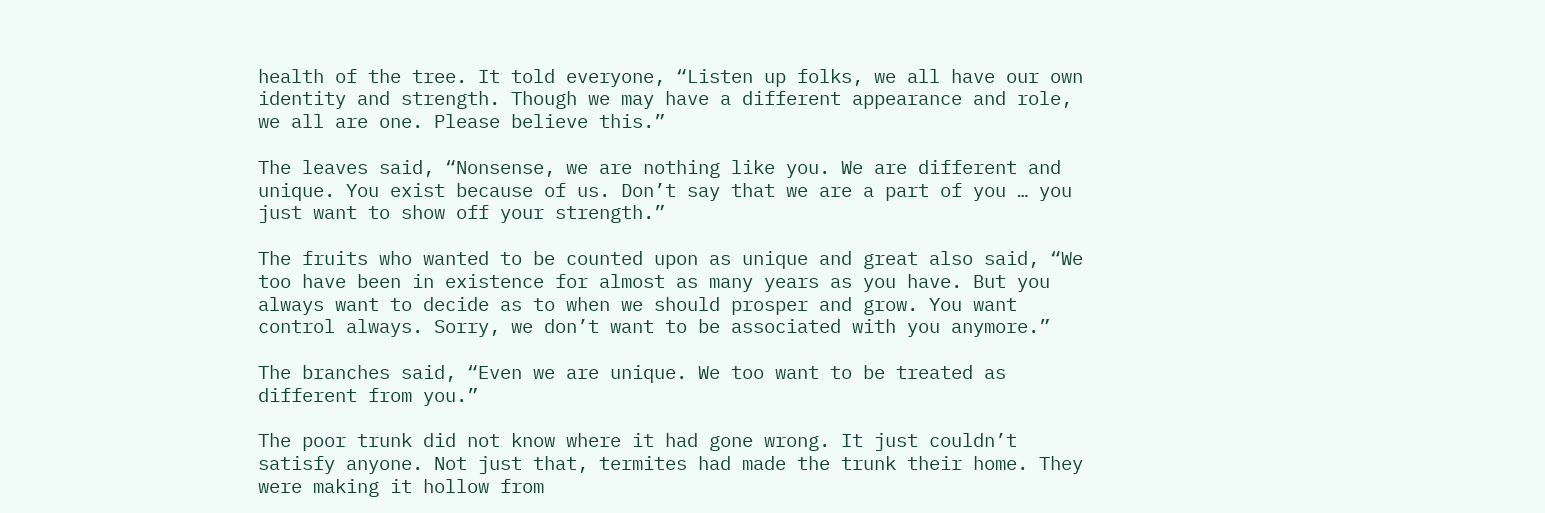health of the tree. It told everyone, “Listen up folks, we all have our own identity and strength. Though we may have a different appearance and role, we all are one. Please believe this.”

The leaves said, “Nonsense, we are nothing like you. We are different and unique. You exist because of us. Don’t say that we are a part of you … you just want to show off your strength.”

The fruits who wanted to be counted upon as unique and great also said, “We too have been in existence for almost as many years as you have. But you always want to decide as to when we should prosper and grow. You want control always. Sorry, we don’t want to be associated with you anymore.”

The branches said, “Even we are unique. We too want to be treated as different from you.”

The poor trunk did not know where it had gone wrong. It just couldn’t satisfy anyone. Not just that, termites had made the trunk their home. They were making it hollow from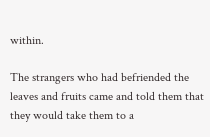within.

The strangers who had befriended the leaves and fruits came and told them that they would take them to a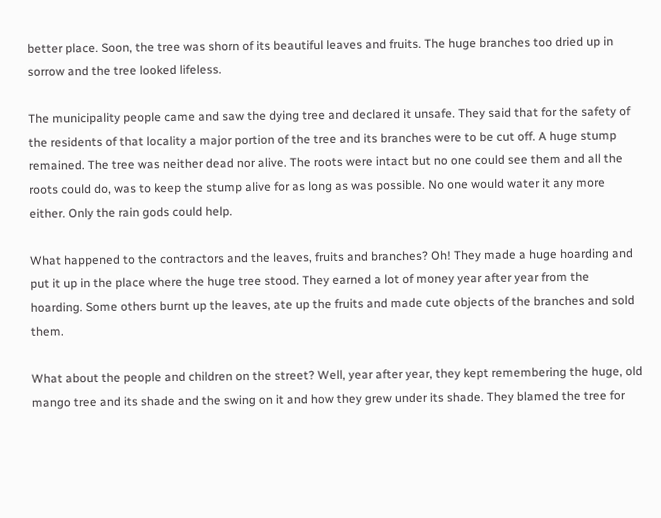better place. Soon, the tree was shorn of its beautiful leaves and fruits. The huge branches too dried up in sorrow and the tree looked lifeless.

The municipality people came and saw the dying tree and declared it unsafe. They said that for the safety of the residents of that locality a major portion of the tree and its branches were to be cut off. A huge stump remained. The tree was neither dead nor alive. The roots were intact but no one could see them and all the roots could do, was to keep the stump alive for as long as was possible. No one would water it any more either. Only the rain gods could help.

What happened to the contractors and the leaves, fruits and branches? Oh! They made a huge hoarding and put it up in the place where the huge tree stood. They earned a lot of money year after year from the hoarding. Some others burnt up the leaves, ate up the fruits and made cute objects of the branches and sold them.

What about the people and children on the street? Well, year after year, they kept remembering the huge, old mango tree and its shade and the swing on it and how they grew under its shade. They blamed the tree for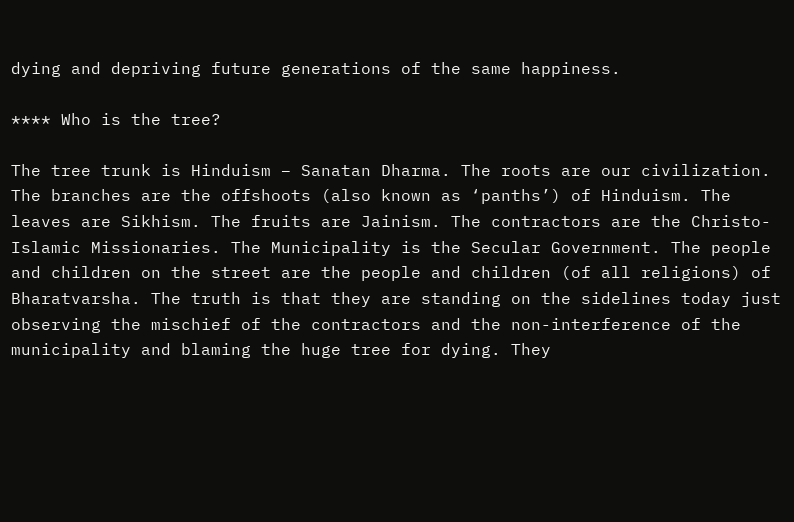dying and depriving future generations of the same happiness.

**** Who is the tree?

The tree trunk is Hinduism – Sanatan Dharma. The roots are our civilization. The branches are the offshoots (also known as ‘panths’) of Hinduism. The leaves are Sikhism. The fruits are Jainism. The contractors are the Christo-Islamic Missionaries. The Municipality is the Secular Government. The people and children on the street are the people and children (of all religions) of Bharatvarsha. The truth is that they are standing on the sidelines today just observing the mischief of the contractors and the non-interference of the municipality and blaming the huge tree for dying. They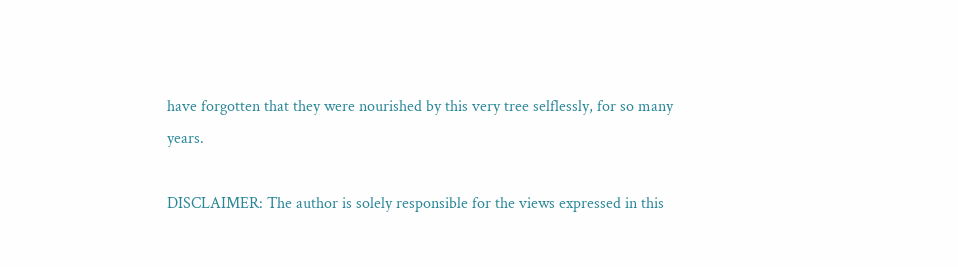have forgotten that they were nourished by this very tree selflessly, for so many years.

DISCLAIMER: The author is solely responsible for the views expressed in this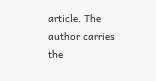article. The author carries the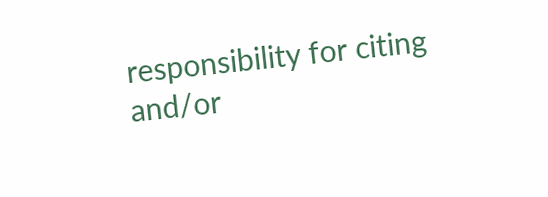responsibility for citing and/or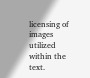licensing of images utilized within the text.